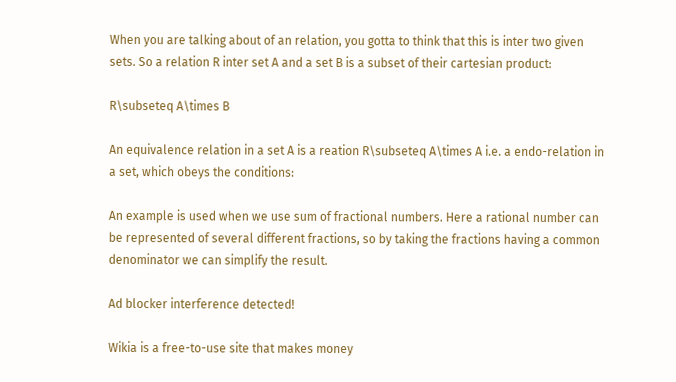When you are talking about of an relation, you gotta to think that this is inter two given sets. So a relation R inter set A and a set B is a subset of their cartesian product:

R\subseteq A\times B

An equivalence relation in a set A is a reation R\subseteq A\times A i.e. a endo-relation in a set, which obeys the conditions:

An example is used when we use sum of fractional numbers. Here a rational number can be represented of several different fractions, so by taking the fractions having a common denominator we can simplify the result.

Ad blocker interference detected!

Wikia is a free-to-use site that makes money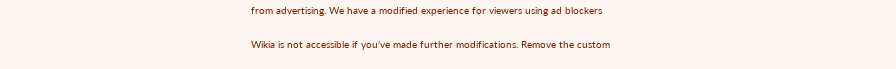from advertising. We have a modified experience for viewers using ad blockers

Wikia is not accessible if you’ve made further modifications. Remove the custom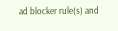ad blocker rule(s) and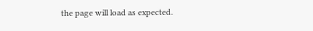the page will load as expected.